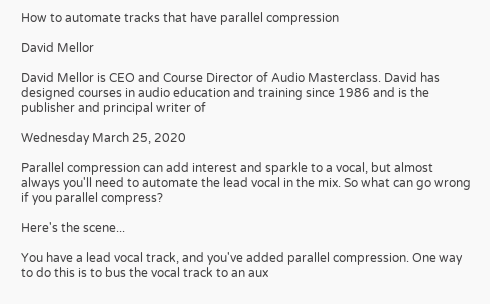How to automate tracks that have parallel compression

David Mellor

David Mellor is CEO and Course Director of Audio Masterclass. David has designed courses in audio education and training since 1986 and is the publisher and principal writer of

Wednesday March 25, 2020

Parallel compression can add interest and sparkle to a vocal, but almost always you'll need to automate the lead vocal in the mix. So what can go wrong if you parallel compress?

Here's the scene...

You have a lead vocal track, and you've added parallel compression. One way to do this is to bus the vocal track to an aux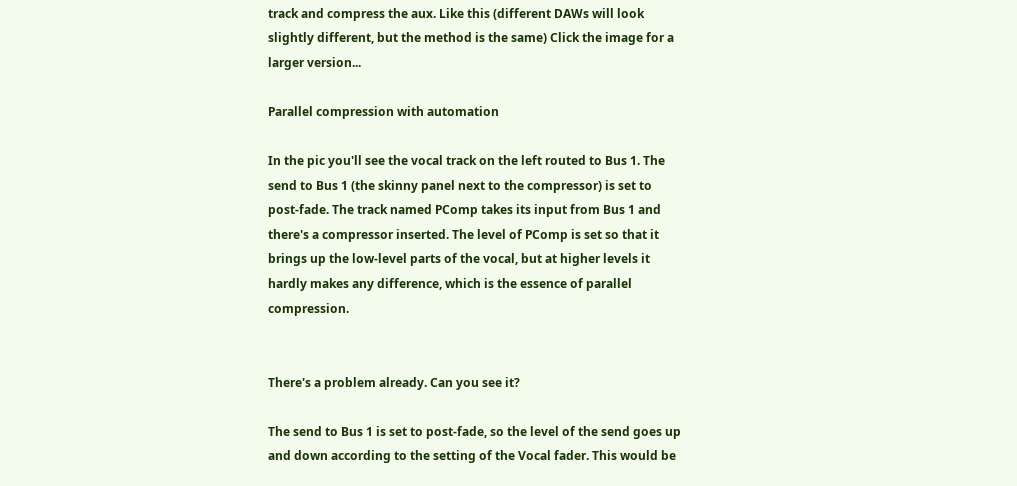track and compress the aux. Like this (different DAWs will look slightly different, but the method is the same) Click the image for a larger version...

Parallel compression with automation

In the pic you'll see the vocal track on the left routed to Bus 1. The send to Bus 1 (the skinny panel next to the compressor) is set to post-fade. The track named PComp takes its input from Bus 1 and there's a compressor inserted. The level of PComp is set so that it brings up the low-level parts of the vocal, but at higher levels it hardly makes any difference, which is the essence of parallel compression.


There's a problem already. Can you see it?

The send to Bus 1 is set to post-fade, so the level of the send goes up and down according to the setting of the Vocal fader. This would be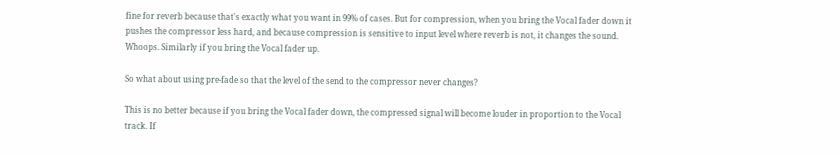fine for reverb because that's exactly what you want in 99% of cases. But for compression, when you bring the Vocal fader down it pushes the compressor less hard, and because compression is sensitive to input level where reverb is not, it changes the sound. Whoops. Similarly if you bring the Vocal fader up.

So what about using pre-fade so that the level of the send to the compressor never changes?

This is no better because if you bring the Vocal fader down, the compressed signal will become louder in proportion to the Vocal track. If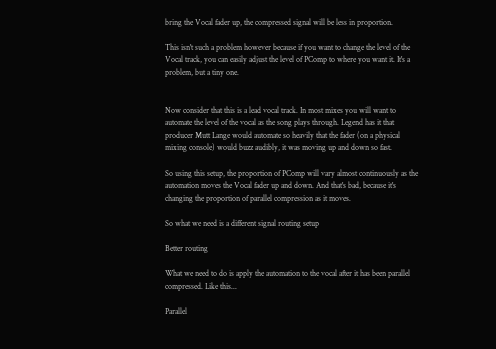bring the Vocal fader up, the compressed signal will be less in proportion.

This isn't such a problem however because if you want to change the level of the Vocal track, you can easily adjust the level of PComp to where you want it. It's a problem, but a tiny one.


Now consider that this is a lead vocal track. In most mixes you will want to automate the level of the vocal as the song plays through. Legend has it that producer Mutt Lange would automate so heavily that the fader (on a physical mixing console) would buzz audibly, it was moving up and down so fast.

So using this setup, the proportion of PComp will vary almost continuously as the automation moves the Vocal fader up and down. And that's bad, because it's changing the proportion of parallel compression as it moves.

So what we need is a different signal routing setup

Better routing

What we need to do is apply the automation to the vocal after it has been parallel compressed. Like this...

Parallel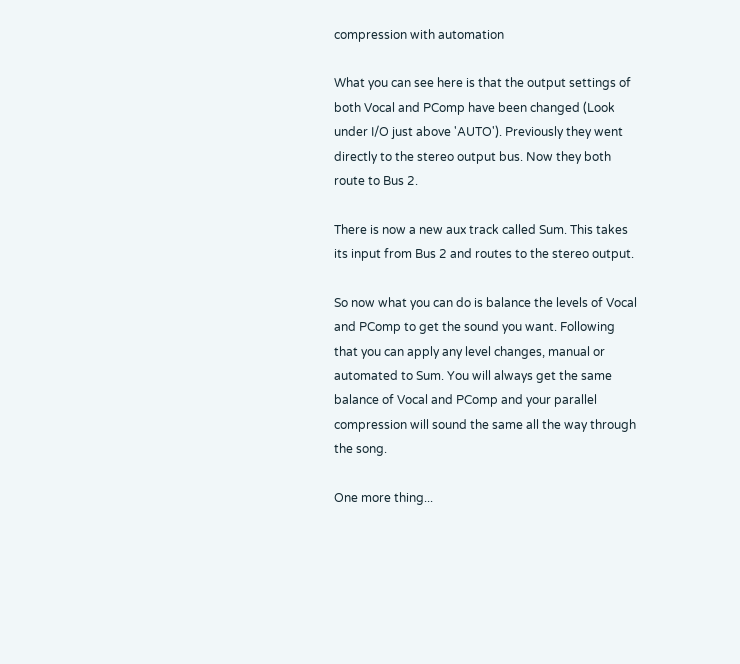compression with automation

What you can see here is that the output settings of both Vocal and PComp have been changed (Look under I/O just above 'AUTO'). Previously they went directly to the stereo output bus. Now they both route to Bus 2.

There is now a new aux track called Sum. This takes its input from Bus 2 and routes to the stereo output.

So now what you can do is balance the levels of Vocal and PComp to get the sound you want. Following that you can apply any level changes, manual or automated to Sum. You will always get the same balance of Vocal and PComp and your parallel compression will sound the same all the way through the song.

One more thing...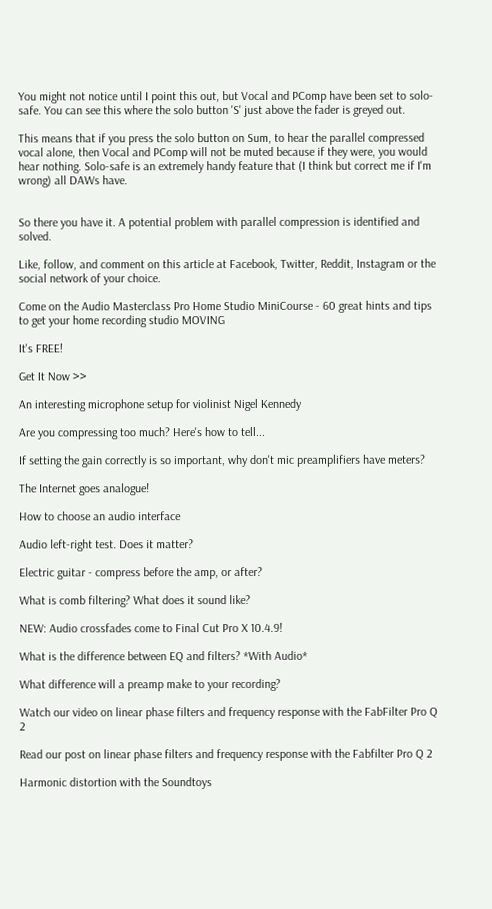You might not notice until I point this out, but Vocal and PComp have been set to solo-safe. You can see this where the solo button 'S' just above the fader is greyed out.

This means that if you press the solo button on Sum, to hear the parallel compressed vocal alone, then Vocal and PComp will not be muted because if they were, you would hear nothing. Solo-safe is an extremely handy feature that (I think but correct me if I'm wrong) all DAWs have.


So there you have it. A potential problem with parallel compression is identified and solved.

Like, follow, and comment on this article at Facebook, Twitter, Reddit, Instagram or the social network of your choice.

Come on the Audio Masterclass Pro Home Studio MiniCourse - 60 great hints and tips to get your home recording studio MOVING

It's FREE!

Get It Now >>

An interesting microphone setup for violinist Nigel Kennedy

Are you compressing too much? Here's how to tell...

If setting the gain correctly is so important, why don't mic preamplifiers have meters?

The Internet goes analogue!

How to choose an audio interface

Audio left-right test. Does it matter?

Electric guitar - compress before the amp, or after?

What is comb filtering? What does it sound like?

NEW: Audio crossfades come to Final Cut Pro X 10.4.9!

What is the difference between EQ and filters? *With Audio*

What difference will a preamp make to your recording?

Watch our video on linear phase filters and frequency response with the FabFilter Pro Q 2

Read our post on linear phase filters and frequency response with the Fabfilter Pro Q 2

Harmonic distortion with the Soundtoys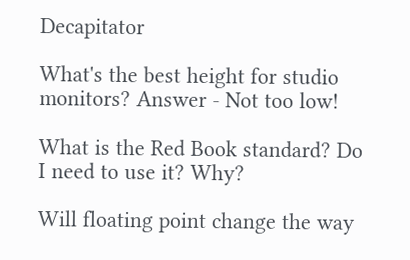Decapitator

What's the best height for studio monitors? Answer - Not too low!

What is the Red Book standard? Do I need to use it? Why?

Will floating point change the way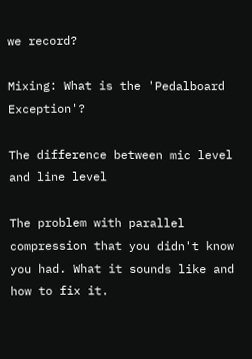we record?

Mixing: What is the 'Pedalboard Exception'?

The difference between mic level and line level

The problem with parallel compression that you didn't know you had. What it sounds like and how to fix it.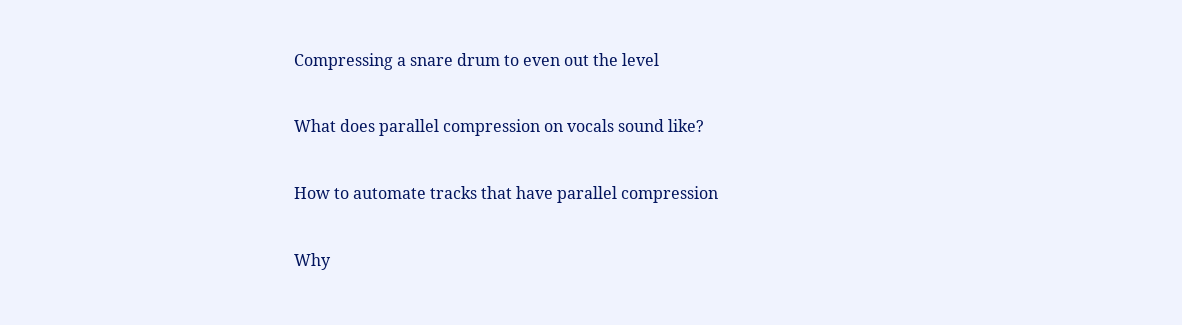Compressing a snare drum to even out the level

What does parallel compression on vocals sound like?

How to automate tracks that have parallel compression

Why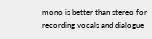mono is better than stereo for recording vocals and dialogue